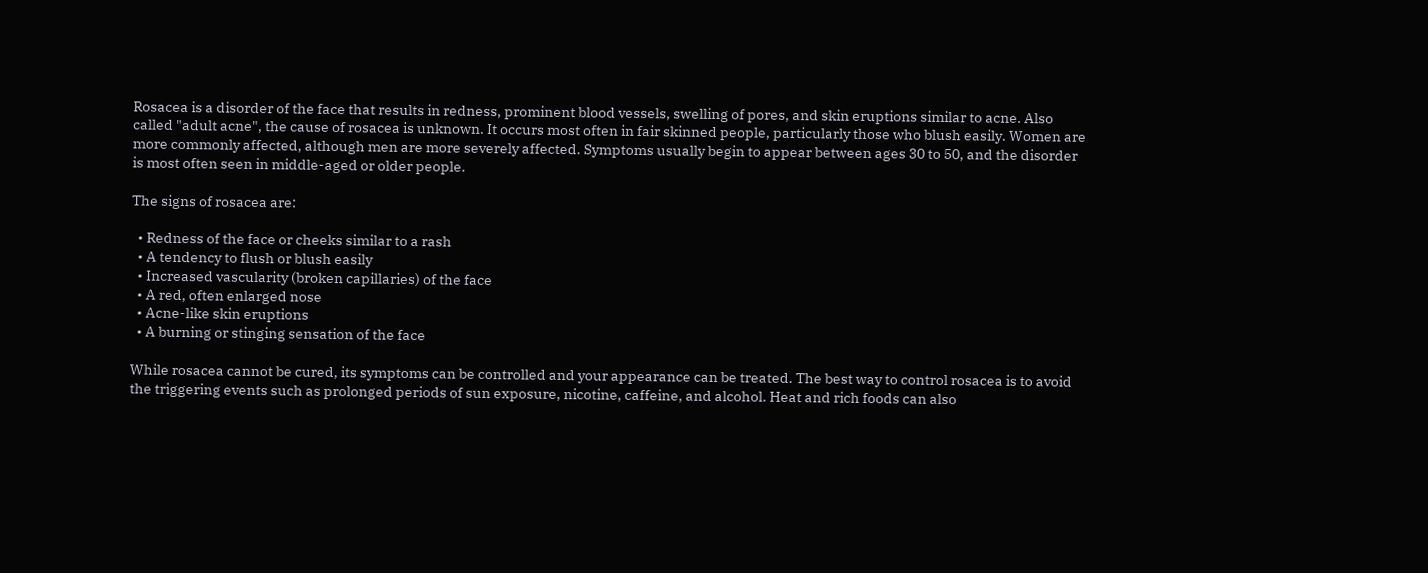Rosacea is a disorder of the face that results in redness, prominent blood vessels, swelling of pores, and skin eruptions similar to acne. Also called "adult acne", the cause of rosacea is unknown. It occurs most often in fair skinned people, particularly those who blush easily. Women are more commonly affected, although men are more severely affected. Symptoms usually begin to appear between ages 30 to 50, and the disorder is most often seen in middle-aged or older people.

The signs of rosacea are:

  • Redness of the face or cheeks similar to a rash
  • A tendency to flush or blush easily
  • Increased vascularity (broken capillaries) of the face
  • A red, often enlarged nose
  • Acne-like skin eruptions
  • A burning or stinging sensation of the face

While rosacea cannot be cured, its symptoms can be controlled and your appearance can be treated. The best way to control rosacea is to avoid the triggering events such as prolonged periods of sun exposure, nicotine, caffeine, and alcohol. Heat and rich foods can also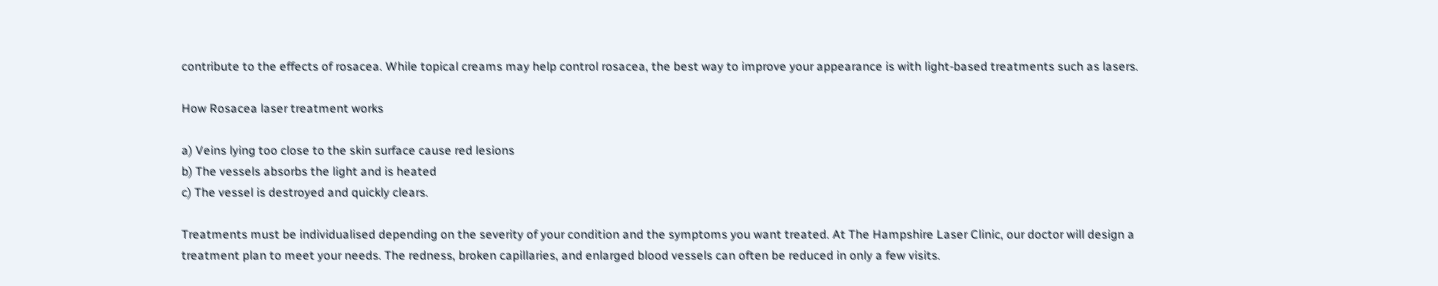contribute to the effects of rosacea. While topical creams may help control rosacea, the best way to improve your appearance is with light-based treatments such as lasers.

How Rosacea laser treatment works

a) Veins lying too close to the skin surface cause red lesions
b) The vessels absorbs the light and is heated
c) The vessel is destroyed and quickly clears.

Treatments must be individualised depending on the severity of your condition and the symptoms you want treated. At The Hampshire Laser Clinic, our doctor will design a treatment plan to meet your needs. The redness, broken capillaries, and enlarged blood vessels can often be reduced in only a few visits.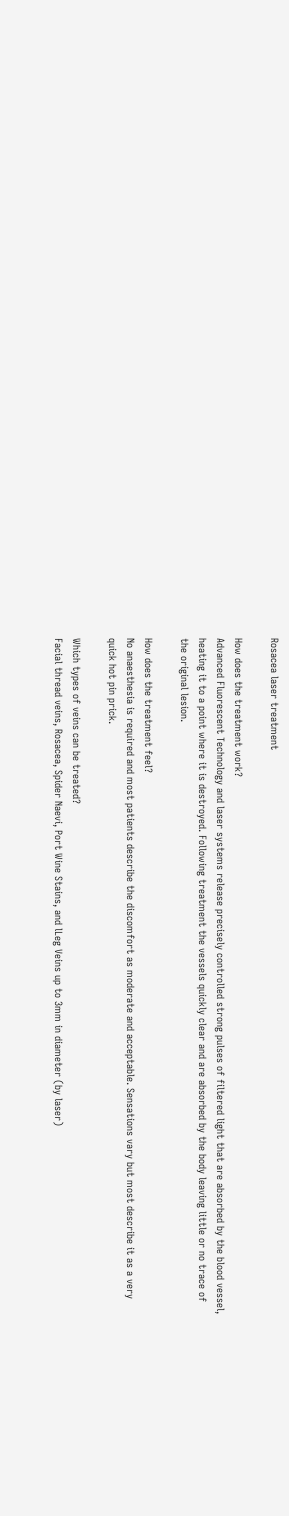Rosacea laser treatment

How does the treatment work?
Advanced Fluorescent Technology and laser systems release precisely controlled strong pulses of filtered light that are absorbed by the blood vessel, heating it to a point where it is destroyed. Following treatment the vessels quickly clear and are absorbed by the body leaving little or no trace of the original lesion.

How does the treatment feel?
No anaesthesia is required and most patients describe the discomfort as moderate and acceptable. Sensations vary but most describe it as a very quick hot pin prick.

Which types of veins can be treated?
Facial thread veins, Rosacea, Spider Naevi, Port Wine Stains, and lLeg Veins up to 3mm in diameter (by laser)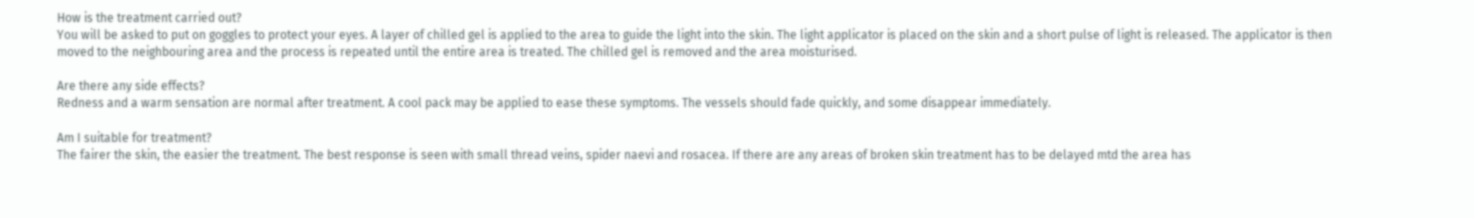How is the treatment carried out?
You will be asked to put on goggles to protect your eyes. A layer of chilled gel is applied to the area to guide the light into the skin. The light applicator is placed on the skin and a short pulse of light is released. The applicator is then moved to the neighbouring area and the process is repeated until the entire area is treated. The chilled gel is removed and the area moisturised.

Are there any side effects?
Redness and a warm sensation are normal after treatment. A cool pack may be applied to ease these symptoms. The vessels should fade quickly, and some disappear immediately.

Am I suitable for treatment?
The fairer the skin, the easier the treatment. The best response is seen with small thread veins, spider naevi and rosacea. If there are any areas of broken skin treatment has to be delayed mtd the area has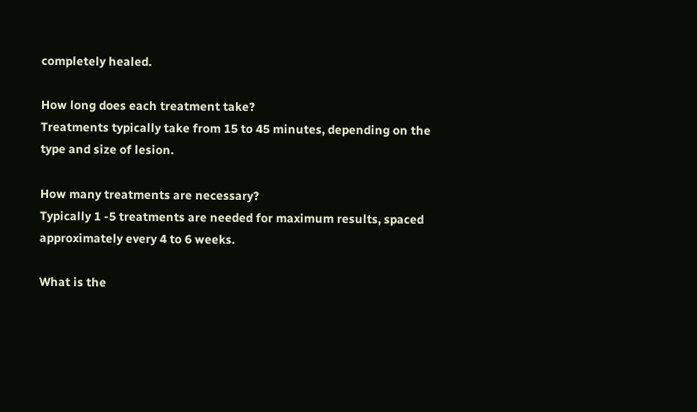completely healed.

How long does each treatment take?
Treatments typically take from 15 to 45 minutes, depending on the type and size of lesion.

How many treatments are necessary?
Typically 1 -5 treatments are needed for maximum results, spaced approximately every 4 to 6 weeks.

What is the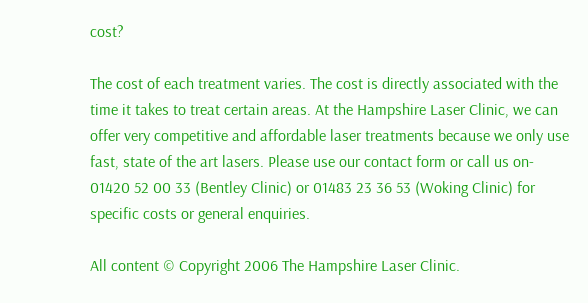cost?

The cost of each treatment varies. The cost is directly associated with the time it takes to treat certain areas. At the Hampshire Laser Clinic, we can offer very competitive and affordable laser treatments because we only use fast, state of the art lasers. Please use our contact form or call us on- 01420 52 00 33 (Bentley Clinic) or 01483 23 36 53 (Woking Clinic) for specific costs or general enquiries.

All content © Copyright 2006 The Hampshire Laser Clinic.